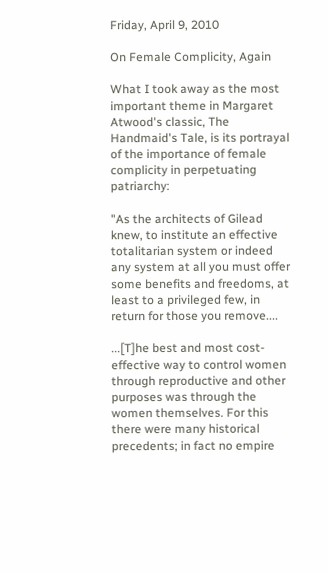Friday, April 9, 2010

On Female Complicity, Again

What I took away as the most important theme in Margaret Atwood's classic, The Handmaid's Tale, is its portrayal of the importance of female complicity in perpetuating patriarchy:

"As the architects of Gilead knew, to institute an effective totalitarian system or indeed any system at all you must offer some benefits and freedoms, at least to a privileged few, in return for those you remove....

...[T]he best and most cost-effective way to control women through reproductive and other purposes was through the women themselves. For this there were many historical precedents; in fact no empire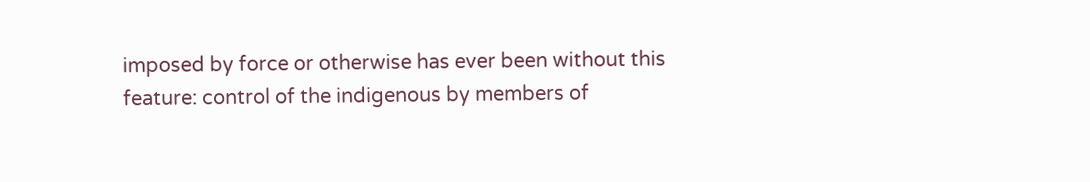imposed by force or otherwise has ever been without this feature: control of the indigenous by members of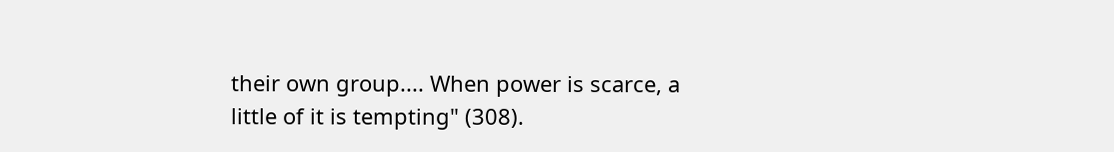their own group.... When power is scarce, a little of it is tempting" (308).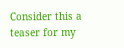Consider this a teaser for my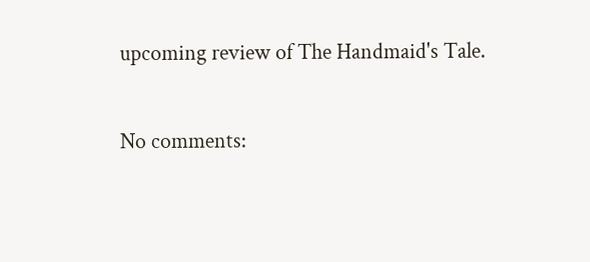upcoming review of The Handmaid's Tale.

No comments: